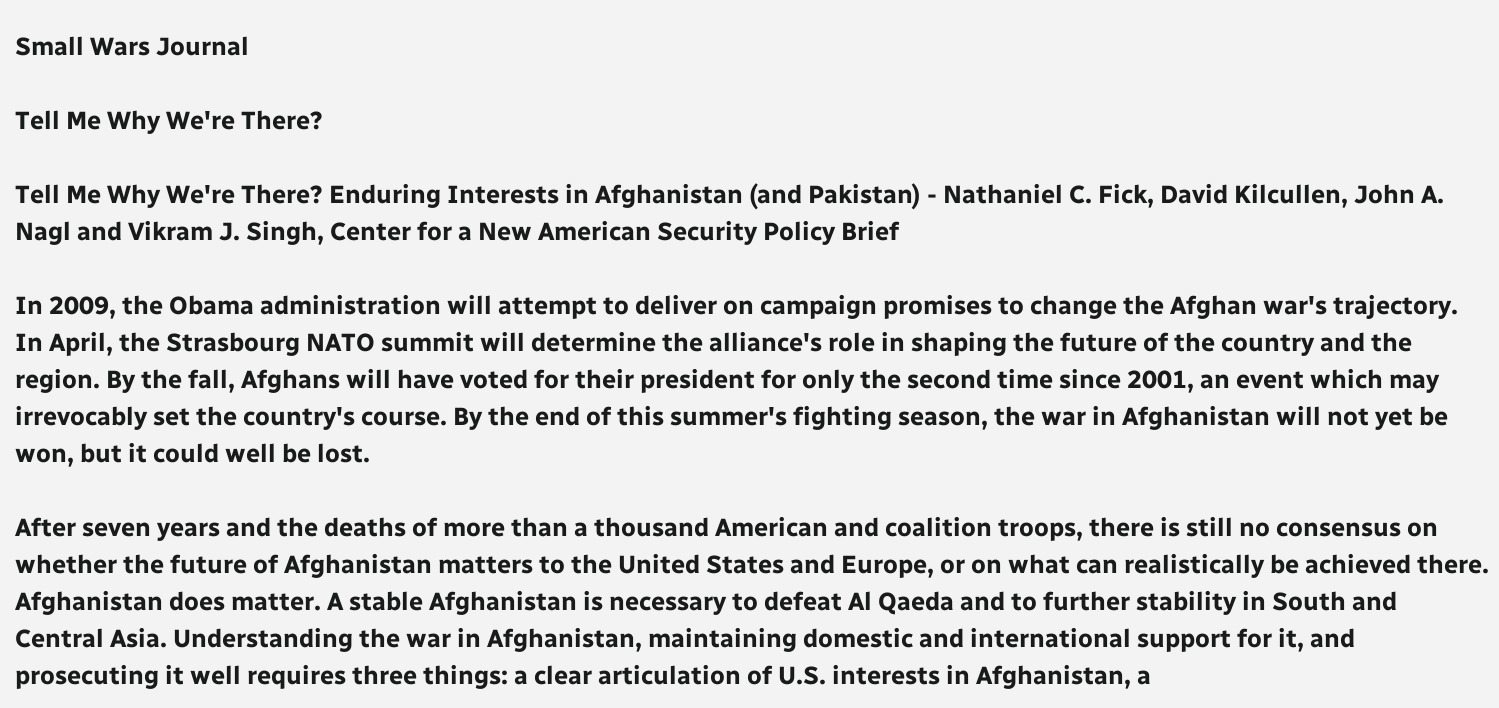Small Wars Journal

Tell Me Why We're There?

Tell Me Why We're There? Enduring Interests in Afghanistan (and Pakistan) - Nathaniel C. Fick, David Kilcullen, John A. Nagl and Vikram J. Singh, Center for a New American Security Policy Brief

In 2009, the Obama administration will attempt to deliver on campaign promises to change the Afghan war's trajectory. In April, the Strasbourg NATO summit will determine the alliance's role in shaping the future of the country and the region. By the fall, Afghans will have voted for their president for only the second time since 2001, an event which may irrevocably set the country's course. By the end of this summer's fighting season, the war in Afghanistan will not yet be won, but it could well be lost.

After seven years and the deaths of more than a thousand American and coalition troops, there is still no consensus on whether the future of Afghanistan matters to the United States and Europe, or on what can realistically be achieved there. Afghanistan does matter. A stable Afghanistan is necessary to defeat Al Qaeda and to further stability in South and Central Asia. Understanding the war in Afghanistan, maintaining domestic and international support for it, and prosecuting it well requires three things: a clear articulation of U.S. interests in Afghanistan, a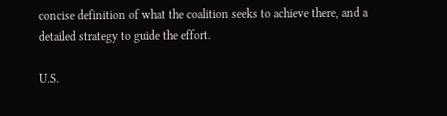concise definition of what the coalition seeks to achieve there, and a detailed strategy to guide the effort.

U.S.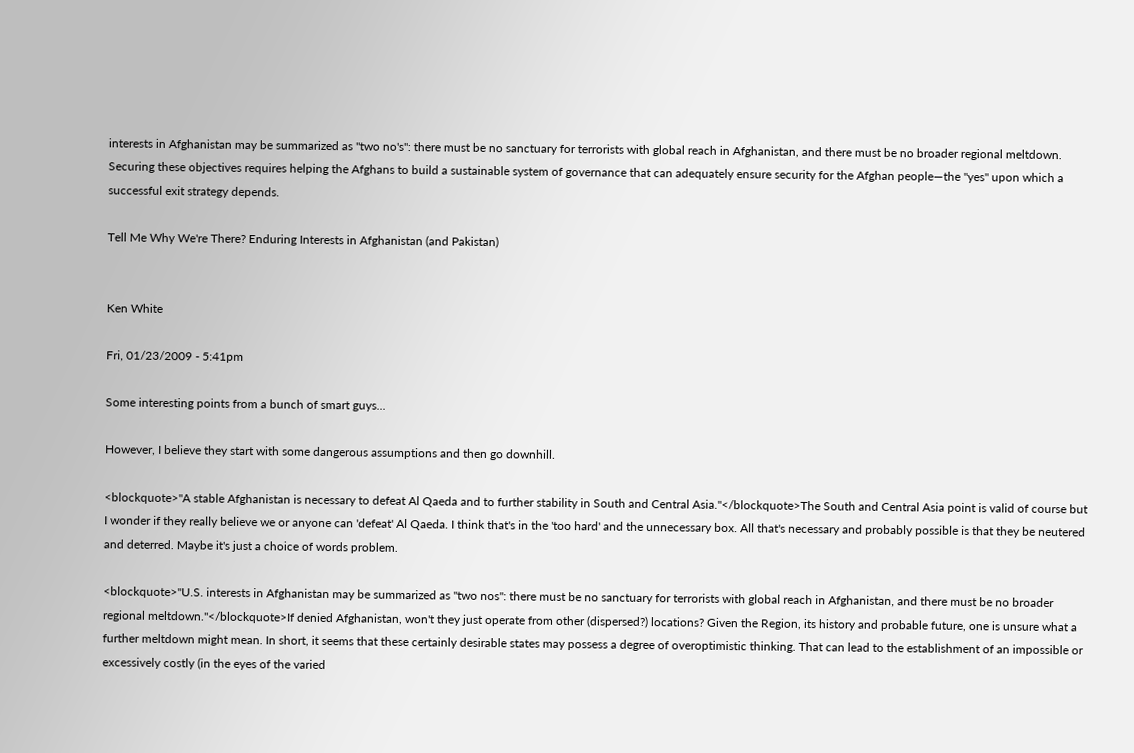interests in Afghanistan may be summarized as "two no's": there must be no sanctuary for terrorists with global reach in Afghanistan, and there must be no broader regional meltdown. Securing these objectives requires helping the Afghans to build a sustainable system of governance that can adequately ensure security for the Afghan people—the "yes" upon which a successful exit strategy depends.

Tell Me Why We're There? Enduring Interests in Afghanistan (and Pakistan)


Ken White

Fri, 01/23/2009 - 5:41pm

Some interesting points from a bunch of smart guys...

However, I believe they start with some dangerous assumptions and then go downhill.

<blockquote>"A stable Afghanistan is necessary to defeat Al Qaeda and to further stability in South and Central Asia."</blockquote>The South and Central Asia point is valid of course but I wonder if they really believe we or anyone can 'defeat' Al Qaeda. I think that's in the 'too hard' and the unnecessary box. All that's necessary and probably possible is that they be neutered and deterred. Maybe it's just a choice of words problem.

<blockquote>"U.S. interests in Afghanistan may be summarized as "two nos": there must be no sanctuary for terrorists with global reach in Afghanistan, and there must be no broader regional meltdown."</blockquote>If denied Afghanistan, won't they just operate from other (dispersed?) locations? Given the Region, its history and probable future, one is unsure what a further meltdown might mean. In short, it seems that these certainly desirable states may possess a degree of overoptimistic thinking. That can lead to the establishment of an impossible or excessively costly (in the eyes of the varied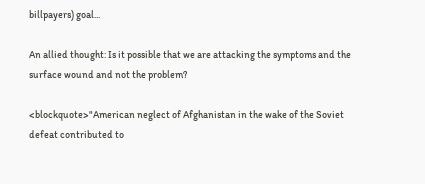billpayers) goal...

An allied thought: Is it possible that we are attacking the symptoms and the surface wound and not the problem?

<blockquote>"American neglect of Afghanistan in the wake of the Soviet defeat contributed to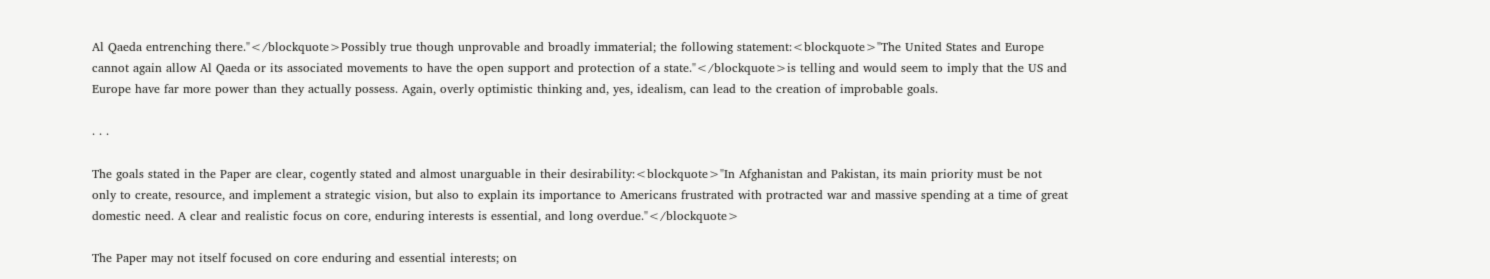Al Qaeda entrenching there."</blockquote>Possibly true though unprovable and broadly immaterial; the following statement:<blockquote>"The United States and Europe cannot again allow Al Qaeda or its associated movements to have the open support and protection of a state."</blockquote>is telling and would seem to imply that the US and Europe have far more power than they actually possess. Again, overly optimistic thinking and, yes, idealism, can lead to the creation of improbable goals.

. . .

The goals stated in the Paper are clear, cogently stated and almost unarguable in their desirability:<blockquote>"In Afghanistan and Pakistan, its main priority must be not only to create, resource, and implement a strategic vision, but also to explain its importance to Americans frustrated with protracted war and massive spending at a time of great domestic need. A clear and realistic focus on core, enduring interests is essential, and long overdue."</blockquote>

The Paper may not itself focused on core enduring and essential interests; on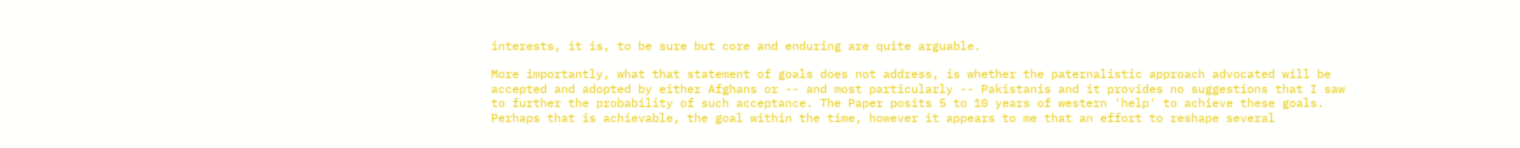interests, it is, to be sure but core and enduring are quite arguable.

More importantly, what that statement of goals does not address, is whether the paternalistic approach advocated will be accepted and adopted by either Afghans or -- and most particularly -- Pakistanis and it provides no suggestions that I saw to further the probability of such acceptance. The Paper posits 5 to 10 years of western 'help' to achieve these goals. Perhaps that is achievable, the goal within the time, however it appears to me that an effort to reshape several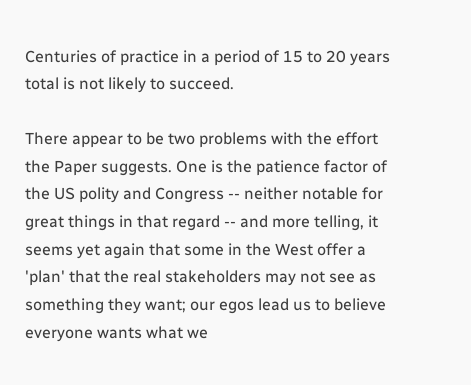Centuries of practice in a period of 15 to 20 years total is not likely to succeed.

There appear to be two problems with the effort the Paper suggests. One is the patience factor of the US polity and Congress -- neither notable for great things in that regard -- and more telling, it seems yet again that some in the West offer a 'plan' that the real stakeholders may not see as something they want; our egos lead us to believe everyone wants what we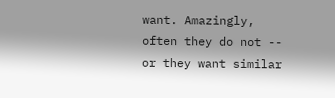want. Amazingly, often they do not -- or they want similar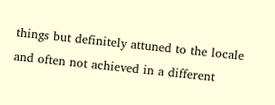things but definitely attuned to the locale and often not achieved in a different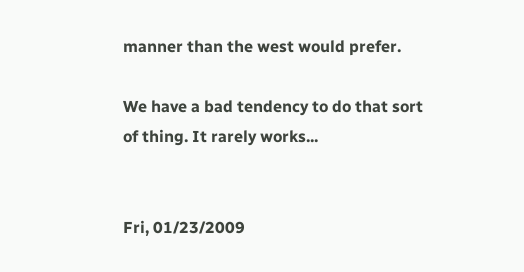manner than the west would prefer.

We have a bad tendency to do that sort of thing. It rarely works...


Fri, 01/23/2009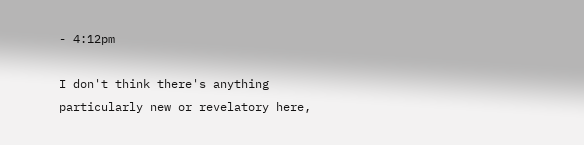- 4:12pm

I don't think there's anything particularly new or revelatory here,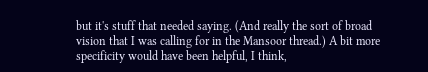but it's stuff that needed saying. (And really the sort of broad vision that I was calling for in the Mansoor thread.) A bit more specificity would have been helpful, I think,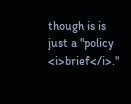though is is just a "policy <i>brief</i>."